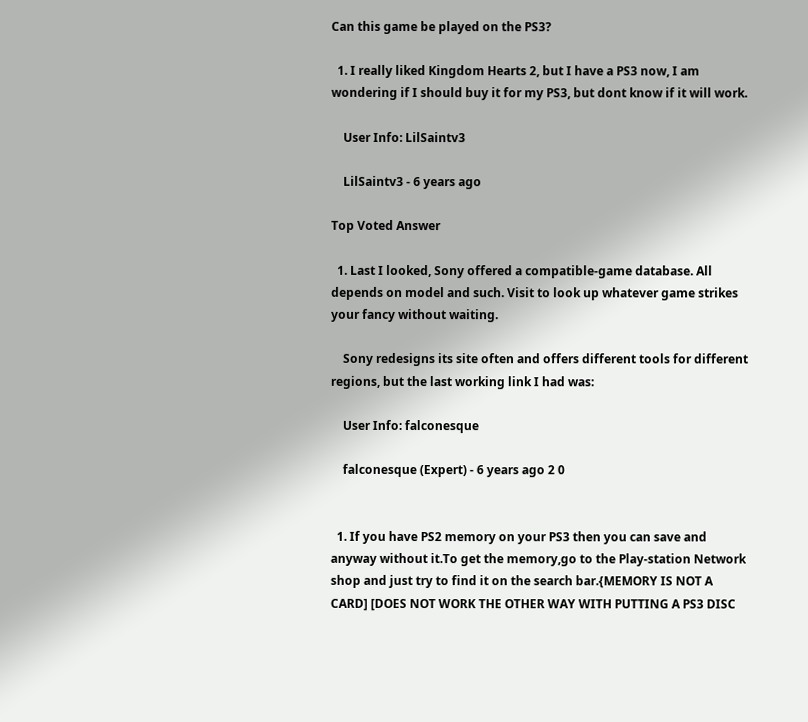Can this game be played on the PS3?

  1. I really liked Kingdom Hearts 2, but I have a PS3 now, I am wondering if I should buy it for my PS3, but dont know if it will work.

    User Info: LilSaintv3

    LilSaintv3 - 6 years ago

Top Voted Answer

  1. Last I looked, Sony offered a compatible-game database. All depends on model and such. Visit to look up whatever game strikes your fancy without waiting.

    Sony redesigns its site often and offers different tools for different regions, but the last working link I had was:

    User Info: falconesque

    falconesque (Expert) - 6 years ago 2 0


  1. If you have PS2 memory on your PS3 then you can save and anyway without it.To get the memory,go to the Play-station Network shop and just try to find it on the search bar.{MEMORY IS NOT A CARD] [DOES NOT WORK THE OTHER WAY WITH PUTTING A PS3 DISC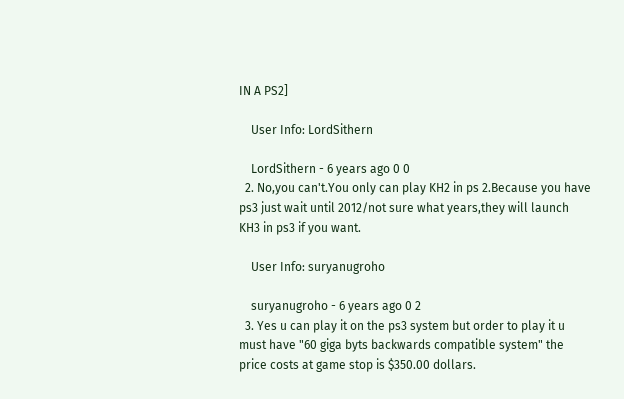IN A PS2]

    User Info: LordSithern

    LordSithern - 6 years ago 0 0
  2. No,you can't.You only can play KH2 in ps 2.Because you have ps3 just wait until 2012/not sure what years,they will launch KH3 in ps3 if you want.

    User Info: suryanugroho

    suryanugroho - 6 years ago 0 2
  3. Yes u can play it on the ps3 system but order to play it u must have "60 giga byts backwards compatible system" the price costs at game stop is $350.00 dollars.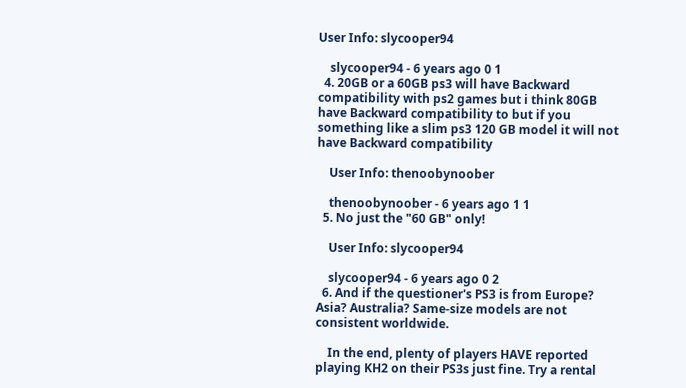User Info: slycooper94

    slycooper94 - 6 years ago 0 1
  4. 20GB or a 60GB ps3 will have Backward compatibility with ps2 games but i think 80GB have Backward compatibility to but if you something like a slim ps3 120 GB model it will not have Backward compatibility

    User Info: thenoobynoober

    thenoobynoober - 6 years ago 1 1
  5. No just the "60 GB" only!

    User Info: slycooper94

    slycooper94 - 6 years ago 0 2
  6. And if the questioner's PS3 is from Europe? Asia? Australia? Same-size models are not consistent worldwide.

    In the end, plenty of players HAVE reported playing KH2 on their PS3s just fine. Try a rental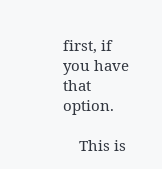first, if you have that option.

    This is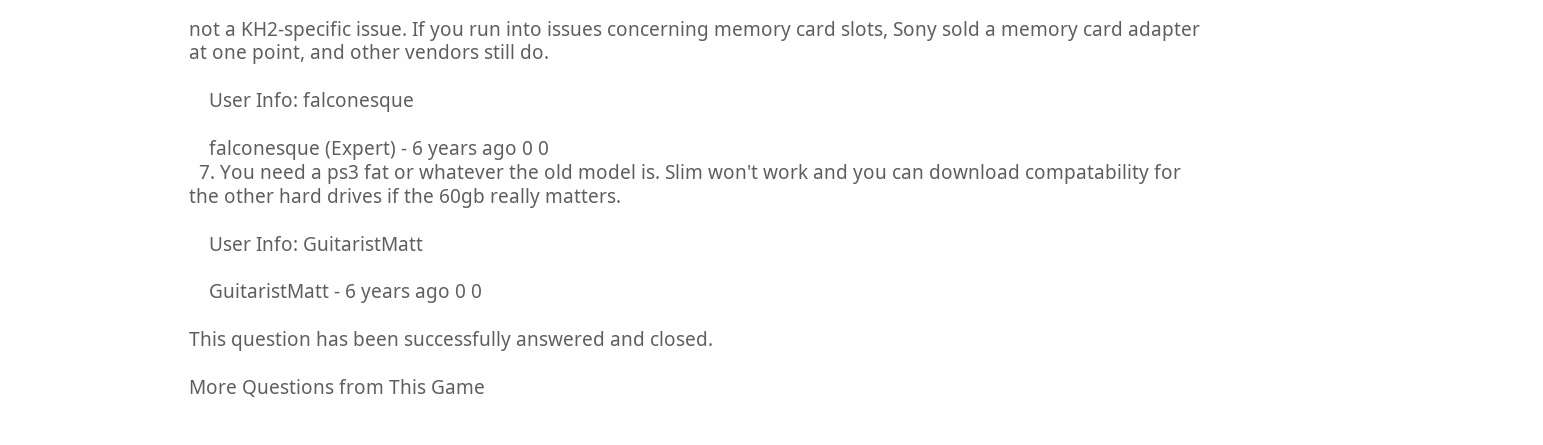not a KH2-specific issue. If you run into issues concerning memory card slots, Sony sold a memory card adapter at one point, and other vendors still do.

    User Info: falconesque

    falconesque (Expert) - 6 years ago 0 0
  7. You need a ps3 fat or whatever the old model is. Slim won't work and you can download compatability for the other hard drives if the 60gb really matters.

    User Info: GuitaristMatt

    GuitaristMatt - 6 years ago 0 0

This question has been successfully answered and closed.

More Questions from This Game